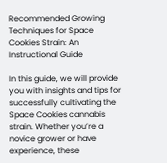Recommended Growing Techniques for Space Cookies Strain: An Instructional Guide

In this guide, we will provide you with insights and tips for successfully cultivating the Space Cookies cannabis strain. Whether you’re a novice grower or have experience, these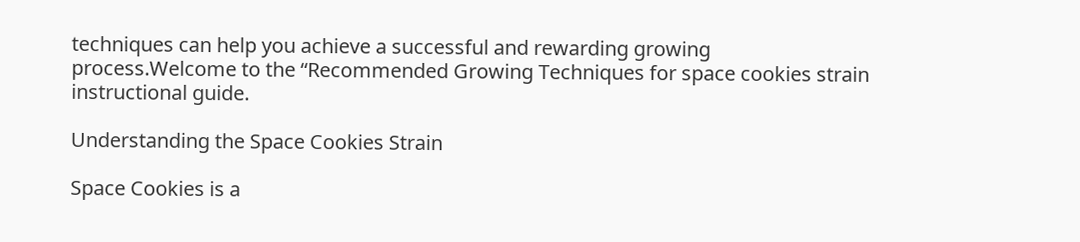techniques can help you achieve a successful and rewarding growing process.Welcome to the “Recommended Growing Techniques for space cookies strain instructional guide.

Understanding the Space Cookies Strain

Space Cookies is a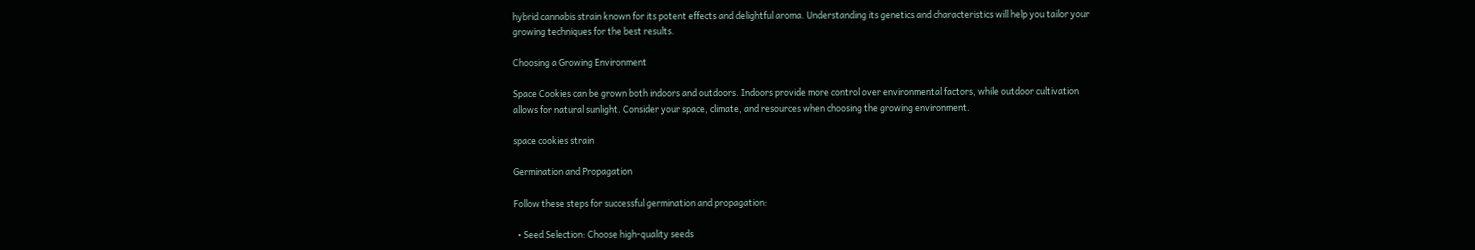hybrid cannabis strain known for its potent effects and delightful aroma. Understanding its genetics and characteristics will help you tailor your growing techniques for the best results.

Choosing a Growing Environment

Space Cookies can be grown both indoors and outdoors. Indoors provide more control over environmental factors, while outdoor cultivation allows for natural sunlight. Consider your space, climate, and resources when choosing the growing environment.

space cookies strain

Germination and Propagation

Follow these steps for successful germination and propagation:

  • Seed Selection: Choose high-quality seeds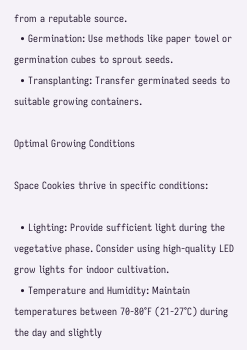from a reputable source.
  • Germination: Use methods like paper towel or germination cubes to sprout seeds.
  • Transplanting: Transfer germinated seeds to suitable growing containers.

Optimal Growing Conditions

Space Cookies thrive in specific conditions:

  • Lighting: Provide sufficient light during the vegetative phase. Consider using high-quality LED grow lights for indoor cultivation.
  • Temperature and Humidity: Maintain temperatures between 70-80°F (21-27°C) during the day and slightly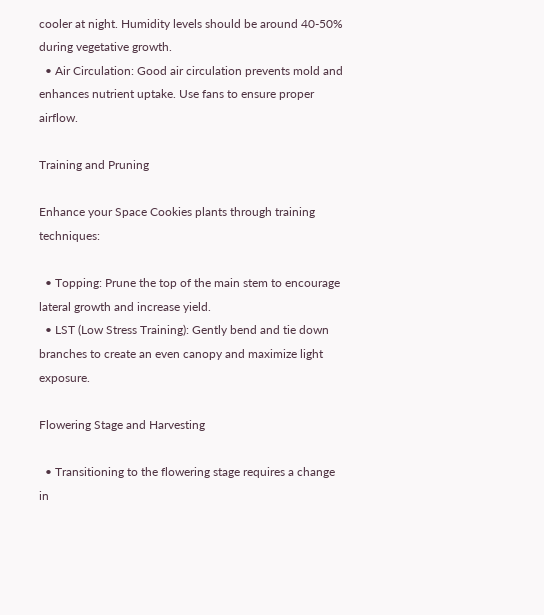cooler at night. Humidity levels should be around 40-50% during vegetative growth.
  • Air Circulation: Good air circulation prevents mold and enhances nutrient uptake. Use fans to ensure proper airflow.

Training and Pruning

Enhance your Space Cookies plants through training techniques:

  • Topping: Prune the top of the main stem to encourage lateral growth and increase yield.
  • LST (Low Stress Training): Gently bend and tie down branches to create an even canopy and maximize light exposure.

Flowering Stage and Harvesting

  • Transitioning to the flowering stage requires a change in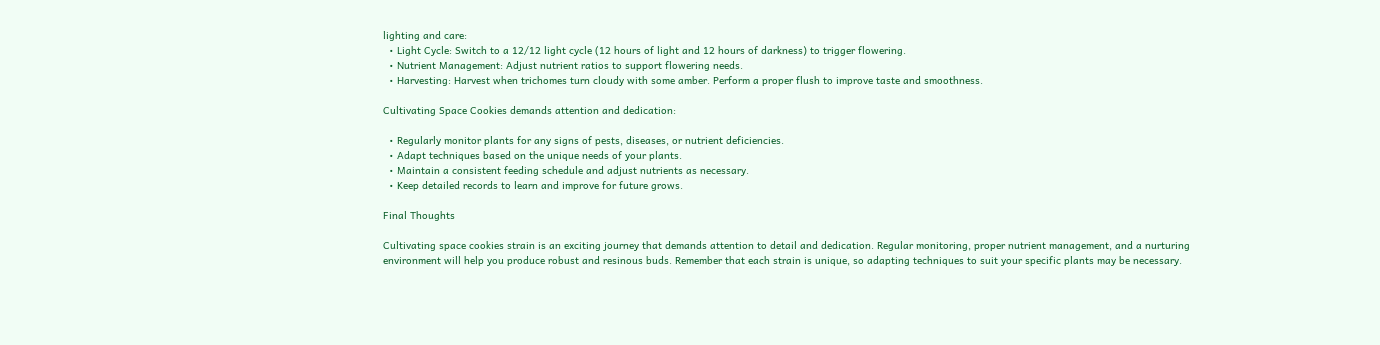lighting and care:
  • Light Cycle: Switch to a 12/12 light cycle (12 hours of light and 12 hours of darkness) to trigger flowering.
  • Nutrient Management: Adjust nutrient ratios to support flowering needs.
  • Harvesting: Harvest when trichomes turn cloudy with some amber. Perform a proper flush to improve taste and smoothness.

Cultivating Space Cookies demands attention and dedication:

  • Regularly monitor plants for any signs of pests, diseases, or nutrient deficiencies.
  • Adapt techniques based on the unique needs of your plants.
  • Maintain a consistent feeding schedule and adjust nutrients as necessary.
  • Keep detailed records to learn and improve for future grows.

Final Thoughts

Cultivating space cookies strain is an exciting journey that demands attention to detail and dedication. Regular monitoring, proper nutrient management, and a nurturing environment will help you produce robust and resinous buds. Remember that each strain is unique, so adapting techniques to suit your specific plants may be necessary.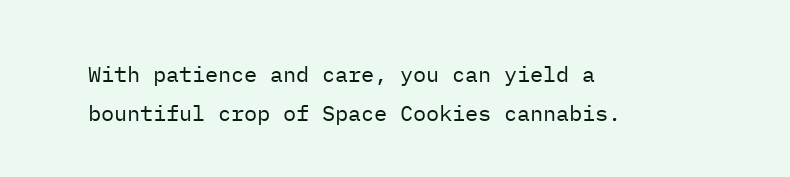With patience and care, you can yield a bountiful crop of Space Cookies cannabis.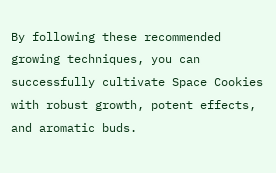By following these recommended growing techniques, you can successfully cultivate Space Cookies with robust growth, potent effects, and aromatic buds.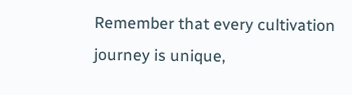Remember that every cultivation journey is unique,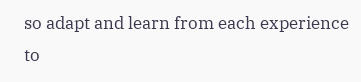so adapt and learn from each experience to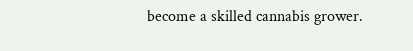become a skilled cannabis grower.